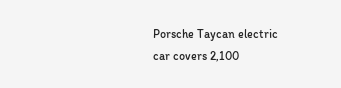Porsche Taycan electric car covers 2,100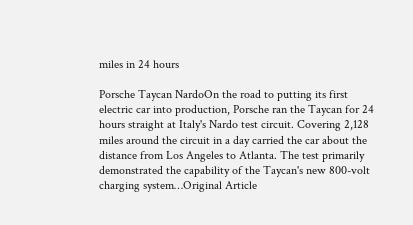miles in 24 hours

Porsche Taycan NardoOn the road to putting its first electric car into production, Porsche ran the Taycan for 24 hours straight at Italy's Nardo test circuit. Covering 2,128 miles around the circuit in a day carried the car about the distance from Los Angeles to Atlanta. The test primarily demonstrated the capability of the Taycan's new 800-volt charging system…Original Article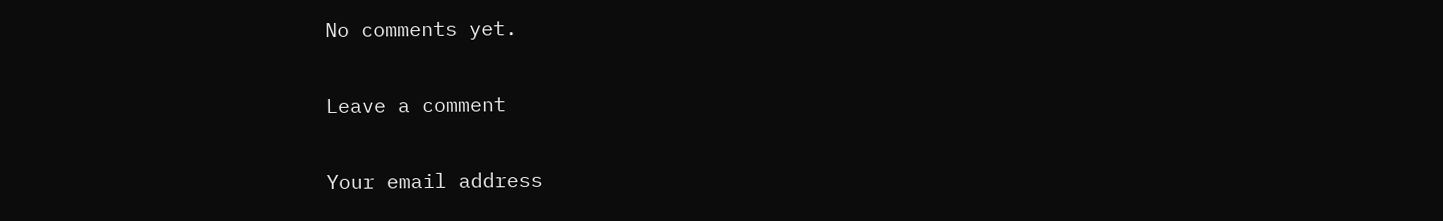No comments yet.

Leave a comment

Your email address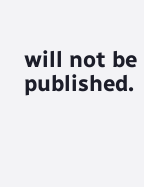will not be published.